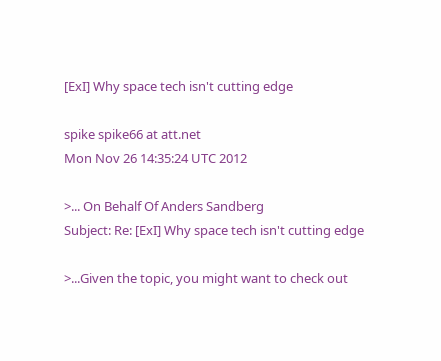[ExI] Why space tech isn't cutting edge

spike spike66 at att.net
Mon Nov 26 14:35:24 UTC 2012

>... On Behalf Of Anders Sandberg
Subject: Re: [ExI] Why space tech isn't cutting edge

>...Given the topic, you might want to check out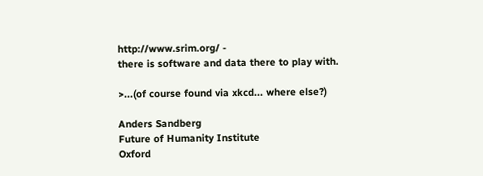http://www.srim.org/ -
there is software and data there to play with.

>...(of course found via xkcd... where else?)

Anders Sandberg
Future of Humanity Institute
Oxford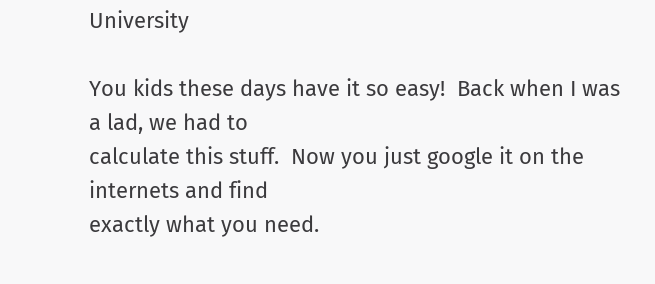University

You kids these days have it so easy!  Back when I was a lad, we had to
calculate this stuff.  Now you just google it on the internets and find
exactly what you need.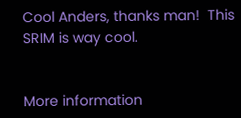Cool Anders, thanks man!  This SRIM is way cool.


More information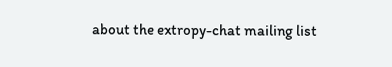about the extropy-chat mailing list